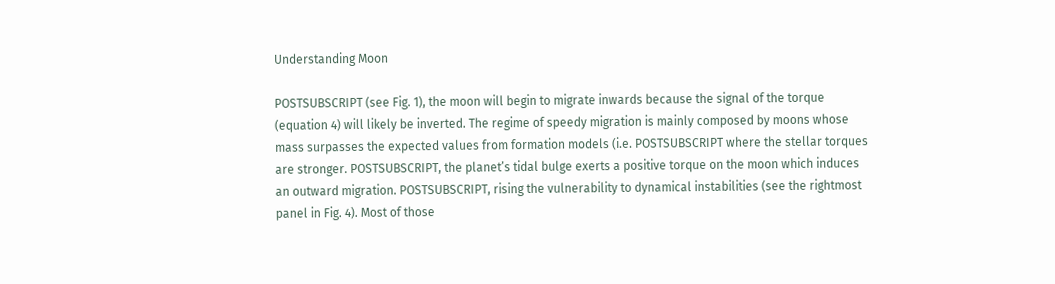Understanding Moon

POSTSUBSCRIPT (see Fig. 1), the moon will begin to migrate inwards because the signal of the torque (equation 4) will likely be inverted. The regime of speedy migration is mainly composed by moons whose mass surpasses the expected values from formation models (i.e. POSTSUBSCRIPT where the stellar torques are stronger. POSTSUBSCRIPT, the planet’s tidal bulge exerts a positive torque on the moon which induces an outward migration. POSTSUBSCRIPT, rising the vulnerability to dynamical instabilities (see the rightmost panel in Fig. 4). Most of those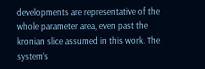developments are representative of the whole parameter area, even past the kronian slice assumed in this work. The system’s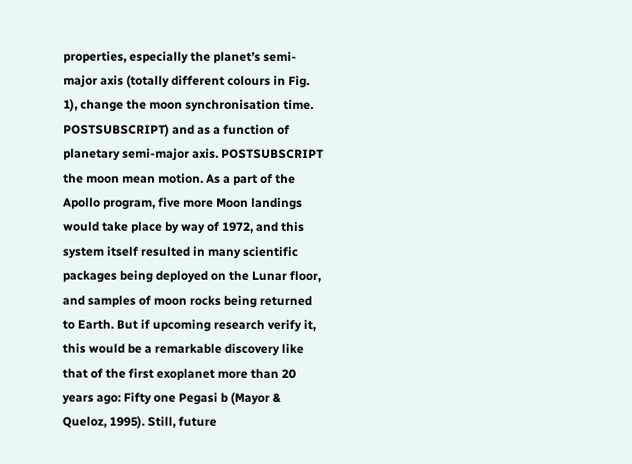properties, especially the planet’s semi-major axis (totally different colours in Fig. 1), change the moon synchronisation time. POSTSUBSCRIPT) and as a function of planetary semi-major axis. POSTSUBSCRIPT the moon mean motion. As a part of the Apollo program, five more Moon landings would take place by way of 1972, and this system itself resulted in many scientific packages being deployed on the Lunar floor, and samples of moon rocks being returned to Earth. But if upcoming research verify it, this would be a remarkable discovery like that of the first exoplanet more than 20 years ago: Fifty one Pegasi b (Mayor & Queloz, 1995). Still, future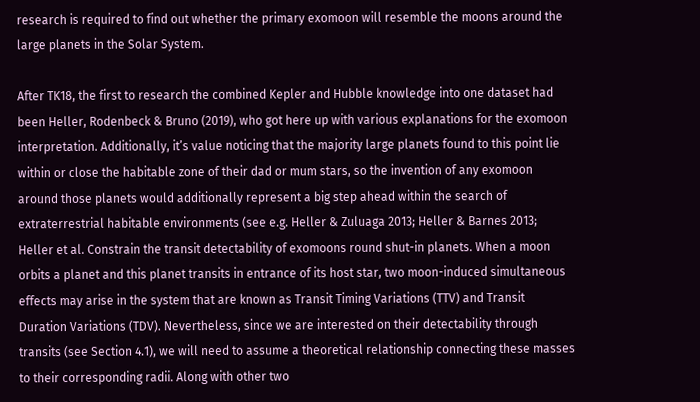research is required to find out whether the primary exomoon will resemble the moons around the large planets in the Solar System.

After TK18, the first to research the combined Kepler and Hubble knowledge into one dataset had been Heller, Rodenbeck & Bruno (2019), who got here up with various explanations for the exomoon interpretation. Additionally, it’s value noticing that the majority large planets found to this point lie within or close the habitable zone of their dad or mum stars, so the invention of any exomoon around those planets would additionally represent a big step ahead within the search of extraterrestrial habitable environments (see e.g. Heller & Zuluaga 2013; Heller & Barnes 2013; Heller et al. Constrain the transit detectability of exomoons round shut-in planets. When a moon orbits a planet and this planet transits in entrance of its host star, two moon-induced simultaneous effects may arise in the system that are known as Transit Timing Variations (TTV) and Transit Duration Variations (TDV). Nevertheless, since we are interested on their detectability through transits (see Section 4.1), we will need to assume a theoretical relationship connecting these masses to their corresponding radii. Along with other two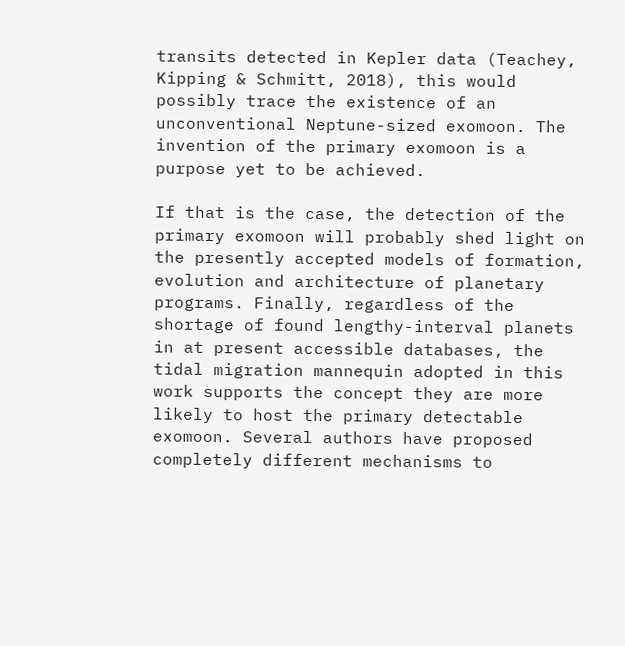transits detected in Kepler data (Teachey, Kipping & Schmitt, 2018), this would possibly trace the existence of an unconventional Neptune-sized exomoon. The invention of the primary exomoon is a purpose yet to be achieved.

If that is the case, the detection of the primary exomoon will probably shed light on the presently accepted models of formation, evolution and architecture of planetary programs. Finally, regardless of the shortage of found lengthy-interval planets in at present accessible databases, the tidal migration mannequin adopted in this work supports the concept they are more likely to host the primary detectable exomoon. Several authors have proposed completely different mechanisms to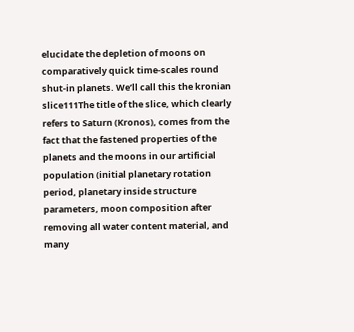elucidate the depletion of moons on comparatively quick time-scales round shut-in planets. We’ll call this the kronian slice111The title of the slice, which clearly refers to Saturn (Kronos), comes from the fact that the fastened properties of the planets and the moons in our artificial population (initial planetary rotation period, planetary inside structure parameters, moon composition after removing all water content material, and many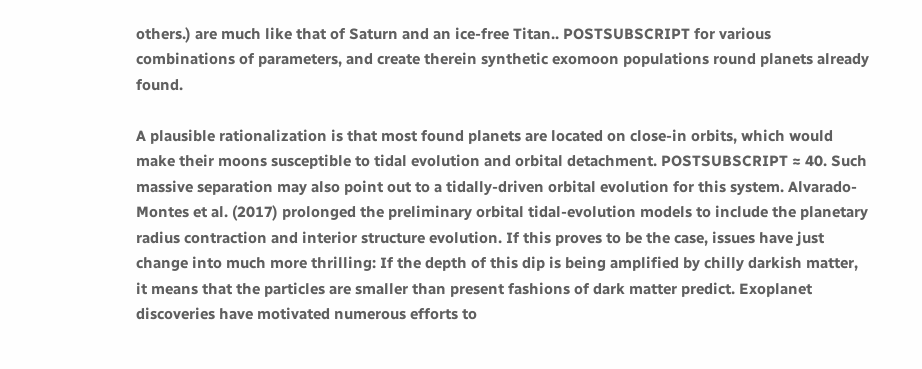others.) are much like that of Saturn and an ice-free Titan.. POSTSUBSCRIPT for various combinations of parameters, and create therein synthetic exomoon populations round planets already found.

A plausible rationalization is that most found planets are located on close-in orbits, which would make their moons susceptible to tidal evolution and orbital detachment. POSTSUBSCRIPT ≈ 40. Such massive separation may also point out to a tidally-driven orbital evolution for this system. Alvarado-Montes et al. (2017) prolonged the preliminary orbital tidal-evolution models to include the planetary radius contraction and interior structure evolution. If this proves to be the case, issues have just change into much more thrilling: If the depth of this dip is being amplified by chilly darkish matter, it means that the particles are smaller than present fashions of dark matter predict. Exoplanet discoveries have motivated numerous efforts to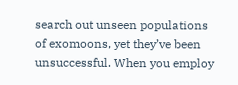search out unseen populations of exomoons, yet they’ve been unsuccessful. When you employ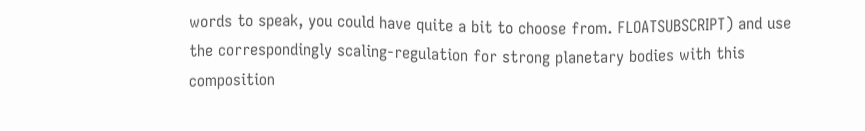words to speak, you could have quite a bit to choose from. FLOATSUBSCRIPT) and use the correspondingly scaling-regulation for strong planetary bodies with this composition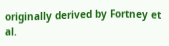originally derived by Fortney et al.